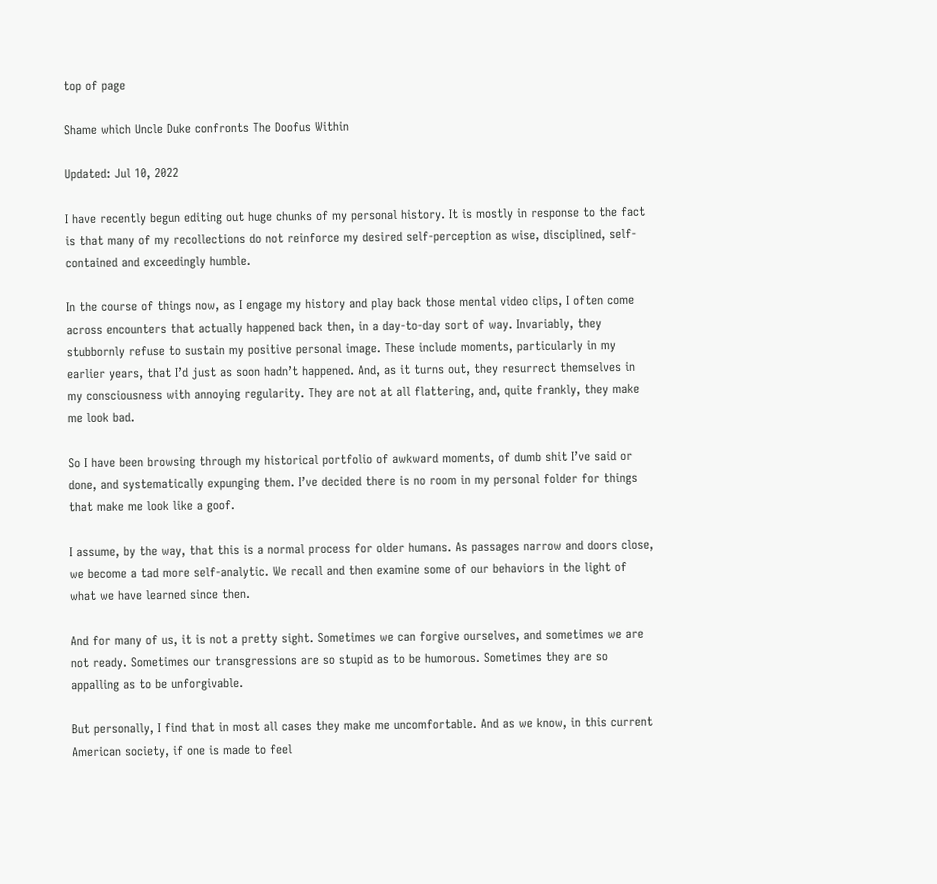top of page

Shame which Uncle Duke confronts The Doofus Within

Updated: Jul 10, 2022

I have recently begun editing out huge chunks of my personal history. It is mostly in response to the fact is that many of my recollections do not reinforce my desired self-perception as wise, disciplined, self-contained and exceedingly humble.

In the course of things now, as I engage my history and play back those mental video clips, I often come across encounters that actually happened back then, in a day-to-day sort of way. Invariably, they stubbornly refuse to sustain my positive personal image. These include moments, particularly in my earlier years, that I’d just as soon hadn’t happened. And, as it turns out, they resurrect themselves in my consciousness with annoying regularity. They are not at all flattering, and, quite frankly, they make me look bad.

So I have been browsing through my historical portfolio of awkward moments, of dumb shit I’ve said or done, and systematically expunging them. I’ve decided there is no room in my personal folder for things that make me look like a goof.

I assume, by the way, that this is a normal process for older humans. As passages narrow and doors close, we become a tad more self-analytic. We recall and then examine some of our behaviors in the light of what we have learned since then.

And for many of us, it is not a pretty sight. Sometimes we can forgive ourselves, and sometimes we are not ready. Sometimes our transgressions are so stupid as to be humorous. Sometimes they are so appalling as to be unforgivable.

But personally, I find that in most all cases they make me uncomfortable. And as we know, in this current American society, if one is made to feel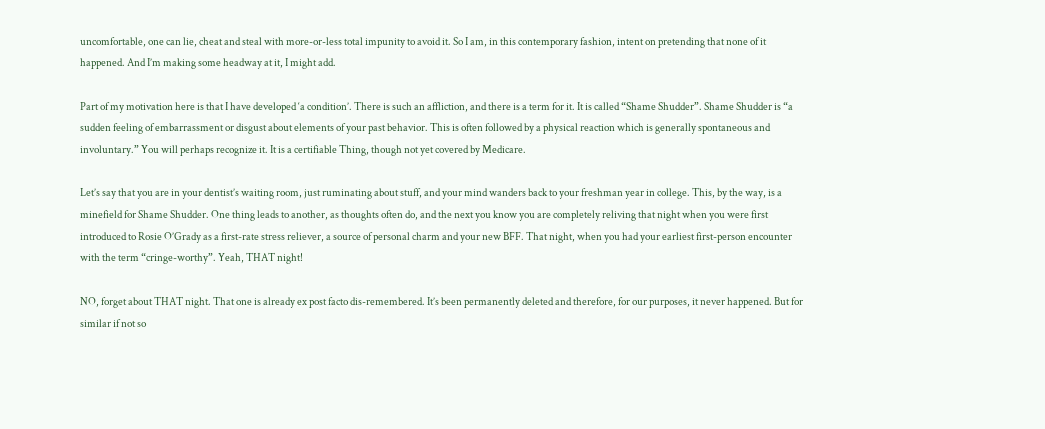uncomfortable, one can lie, cheat and steal with more-or-less total impunity to avoid it. So I am, in this contemporary fashion, intent on pretending that none of it happened. And I’m making some headway at it, I might add.

Part of my motivation here is that I have developed ‘a condition’. There is such an affliction, and there is a term for it. It is called “Shame Shudder”. Shame Shudder is “a sudden feeling of embarrassment or disgust about elements of your past behavior. This is often followed by a physical reaction which is generally spontaneous and involuntary.” You will perhaps recognize it. It is a certifiable Thing, though not yet covered by Medicare.

Let’s say that you are in your dentist’s waiting room, just ruminating about stuff, and your mind wanders back to your freshman year in college. This, by the way, is a minefield for Shame Shudder. One thing leads to another, as thoughts often do, and the next you know you are completely reliving that night when you were first introduced to Rosie O’Grady as a first-rate stress reliever, a source of personal charm and your new BFF. That night, when you had your earliest first-person encounter with the term “cringe-worthy”. Yeah, THAT night!

NO, forget about THAT night. That one is already ex post facto dis-remembered. It’s been permanently deleted and therefore, for our purposes, it never happened. But for similar if not so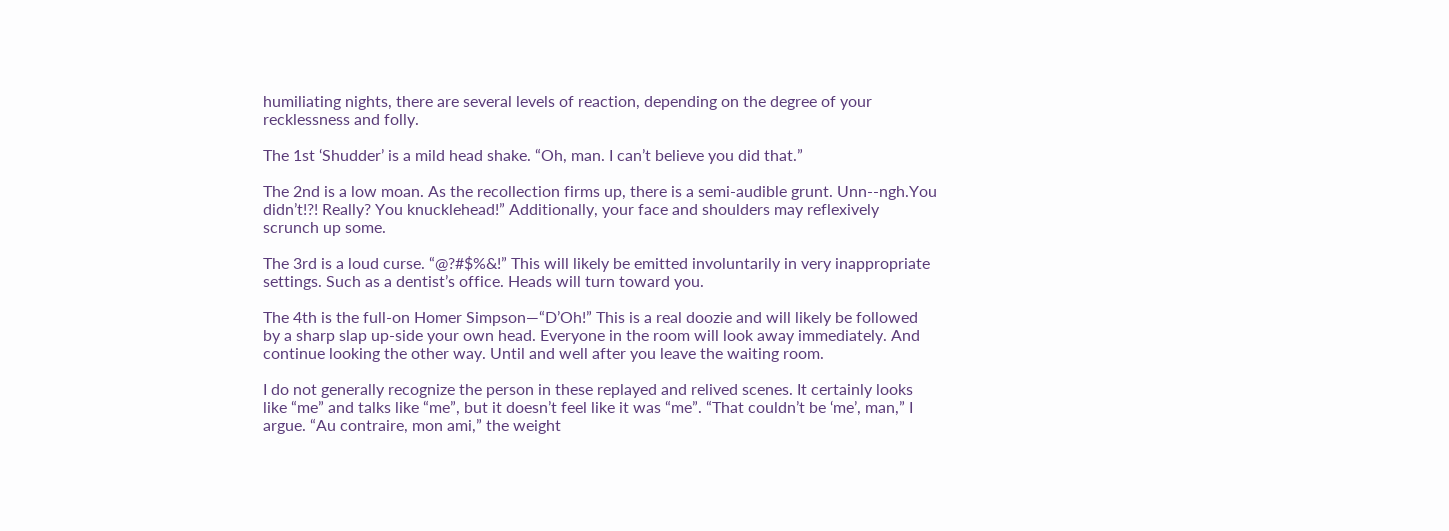humiliating nights, there are several levels of reaction, depending on the degree of your recklessness and folly.

The 1st ‘Shudder’ is a mild head shake. “Oh, man. I can’t believe you did that.”

The 2nd is a low moan. As the recollection firms up, there is a semi-audible grunt. Unn--ngh.You didn’t!?! Really? You knucklehead!” Additionally, your face and shoulders may reflexively scrunch up some.

The 3rd is a loud curse. “@?#$%&!” This will likely be emitted involuntarily in very inappropriate settings. Such as a dentist’s office. Heads will turn toward you.

The 4th is the full-on Homer Simpson—“D’Oh!” This is a real doozie and will likely be followed by a sharp slap up-side your own head. Everyone in the room will look away immediately. And continue looking the other way. Until and well after you leave the waiting room.

I do not generally recognize the person in these replayed and relived scenes. It certainly looks like “me” and talks like “me”, but it doesn’t feel like it was “me”. “That couldn’t be ‘me’, man,” I argue. “Au contraire, mon ami,” the weight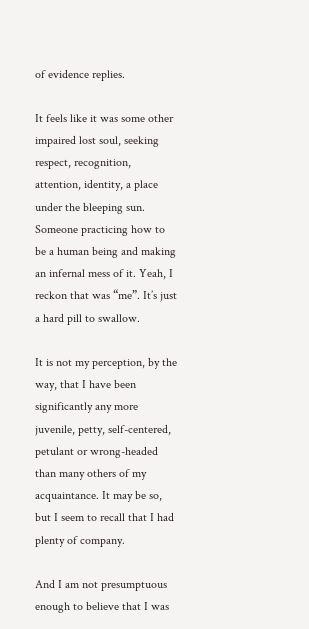of evidence replies.

It feels like it was some other impaired lost soul, seeking respect, recognition, attention, identity, a place under the bleeping sun. Someone practicing how to be a human being and making an infernal mess of it. Yeah, I reckon that was “me”. It’s just a hard pill to swallow.

It is not my perception, by the way, that I have been significantly any more juvenile, petty, self-centered, petulant or wrong-headed than many others of my acquaintance. It may be so, but I seem to recall that I had plenty of company.

And I am not presumptuous enough to believe that I was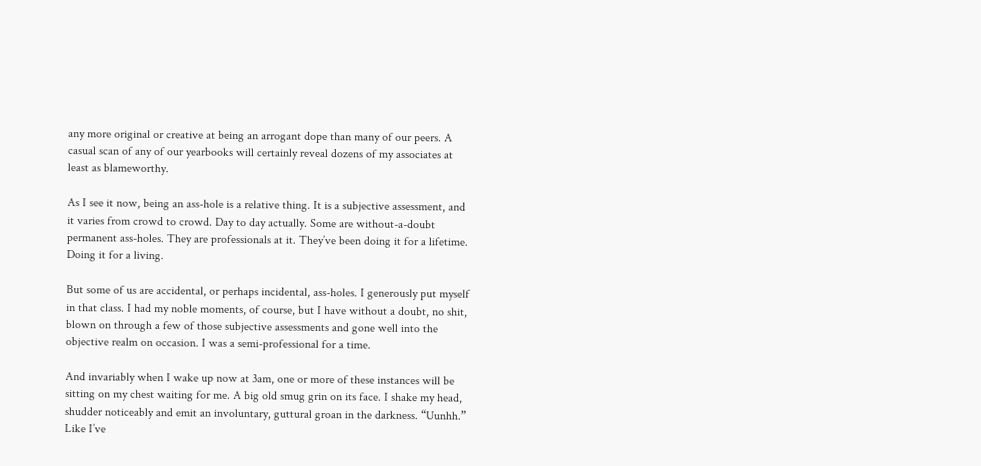any more original or creative at being an arrogant dope than many of our peers. A casual scan of any of our yearbooks will certainly reveal dozens of my associates at least as blameworthy.

As I see it now, being an ass-hole is a relative thing. It is a subjective assessment, and it varies from crowd to crowd. Day to day actually. Some are without-a-doubt permanent ass-holes. They are professionals at it. They’ve been doing it for a lifetime. Doing it for a living.

But some of us are accidental, or perhaps incidental, ass-holes. I generously put myself in that class. I had my noble moments, of course, but I have without a doubt, no shit, blown on through a few of those subjective assessments and gone well into the objective realm on occasion. I was a semi-professional for a time.

And invariably when I wake up now at 3am, one or more of these instances will be sitting on my chest waiting for me. A big old smug grin on its face. I shake my head, shudder noticeably and emit an involuntary, guttural groan in the darkness. “Uunhh.” Like I’ve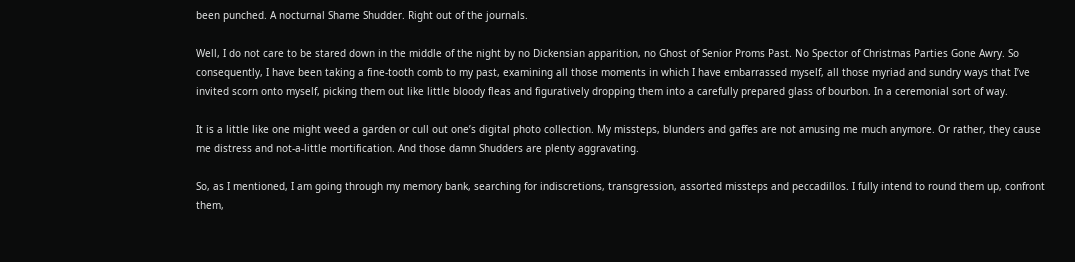been punched. A nocturnal Shame Shudder. Right out of the journals.

Well, I do not care to be stared down in the middle of the night by no Dickensian apparition, no Ghost of Senior Proms Past. No Spector of Christmas Parties Gone Awry. So consequently, I have been taking a fine-tooth comb to my past, examining all those moments in which I have embarrassed myself, all those myriad and sundry ways that I’ve invited scorn onto myself, picking them out like little bloody fleas and figuratively dropping them into a carefully prepared glass of bourbon. In a ceremonial sort of way.

It is a little like one might weed a garden or cull out one’s digital photo collection. My missteps, blunders and gaffes are not amusing me much anymore. Or rather, they cause me distress and not-a-little mortification. And those damn Shudders are plenty aggravating.

So, as I mentioned, I am going through my memory bank, searching for indiscretions, transgression, assorted missteps and peccadillos. I fully intend to round them up, confront them,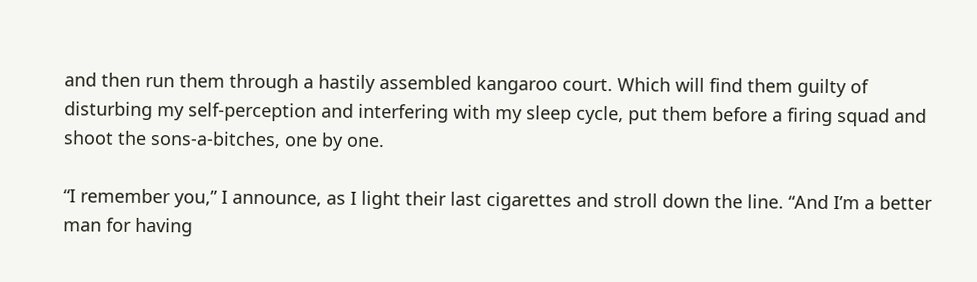and then run them through a hastily assembled kangaroo court. Which will find them guilty of disturbing my self-perception and interfering with my sleep cycle, put them before a firing squad and shoot the sons-a-bitches, one by one.

“I remember you,” I announce, as I light their last cigarettes and stroll down the line. “And I’m a better man for having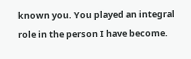known you. You played an integral role in the person I have become.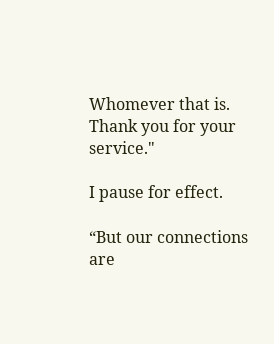Whomever that is. Thank you for your service."

I pause for effect.

“But our connections are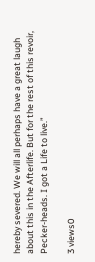hereby severed. We will all perhaps have a great laugh about this in the Afterlife. But for the rest of this revoir, Pecker-heads. I got a Life to live.”

3 views0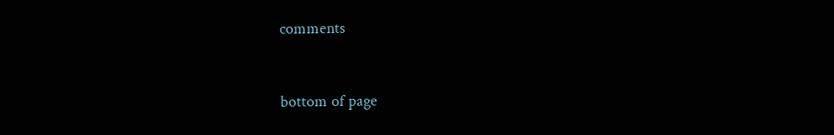comments


bottom of page